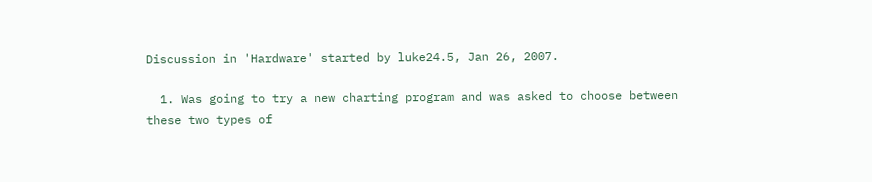Discussion in 'Hardware' started by luke24.5, Jan 26, 2007.

  1. Was going to try a new charting program and was asked to choose between these two types of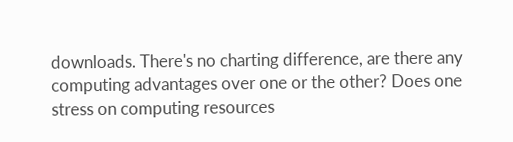downloads. There's no charting difference, are there any computing advantages over one or the other? Does one stress on computing resources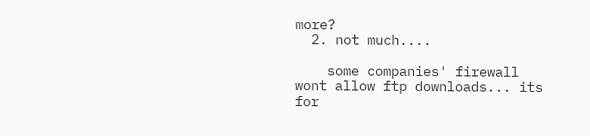more?
  2. not much....

    some companies' firewall wont allow ftp downloads... its for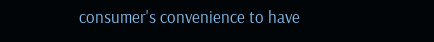consumer's convenience to have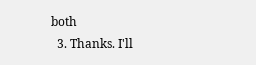both
  3. Thanks. I'll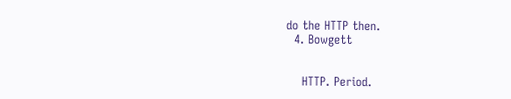do the HTTP then.
  4. Bowgett


    HTTP. Period.